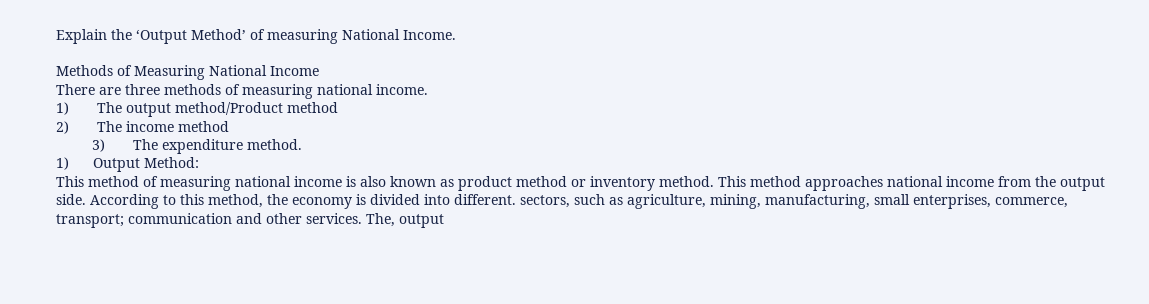Explain the ‘Output Method’ of measuring National Income.

Methods of Measuring National Income
There are three methods of measuring national income.
1)       The output method/Product method
2)       The income method
         3)       The expenditure method.
1)      Output Method:
This method of measuring national income is also known as product method or inventory method. This method approaches national income from the output side. According to this method, the economy is divided into different. sectors, such as agriculture, mining, manufacturing, small enterprises, commerce, transport; communication and other services. The, output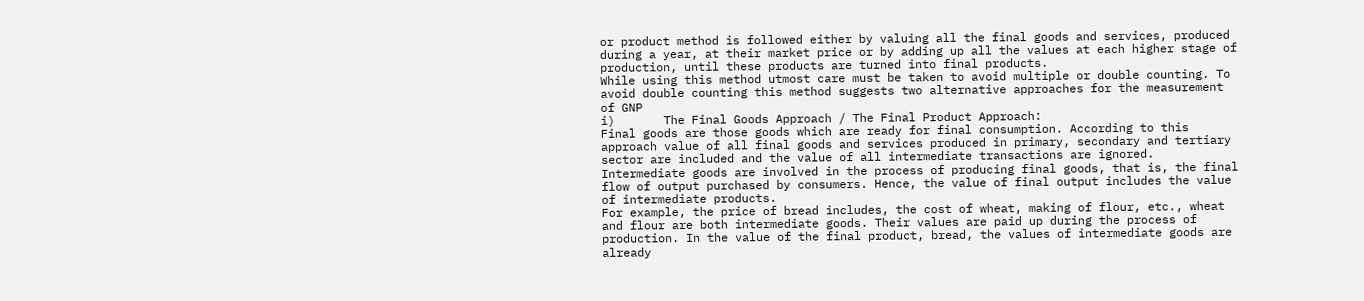or product method is followed either by valuing all the final goods and services, produced during a year, at their market price or by adding up all the values at each higher stage of production, until these products are turned into final products.
While using this method utmost care must be taken to avoid multiple or double counting. To avoid double counting this method suggests two alternative approaches for the measurement of GNP
i)       The Final Goods Approach / The Final Product Approach:
Final goods are those goods which are ready for final consumption. According to this approach value of all final goods and services produced in primary, secondary and tertiary sector are included and the value of all intermediate transactions are ignored. Intermediate goods are involved in the process of producing final goods, that is, the final flow of output purchased by consumers. Hence, the value of final output includes the value of intermediate products.
For example, the price of bread includes, the cost of wheat, making of flour, etc., wheat and flour are both intermediate goods. Their values are paid up during the process of production. In the value of the final product, bread, the values of intermediate goods are already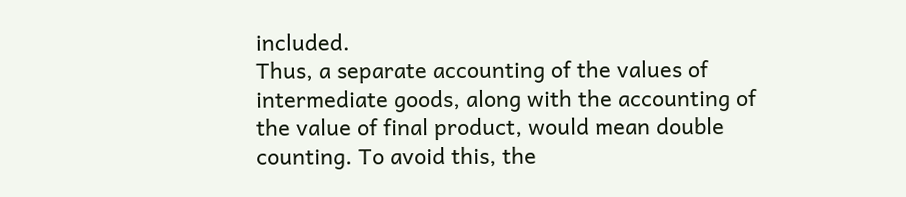included.
Thus, a separate accounting of the values of intermediate goods, along with the accounting of the value of final product, would mean double counting. To avoid this, the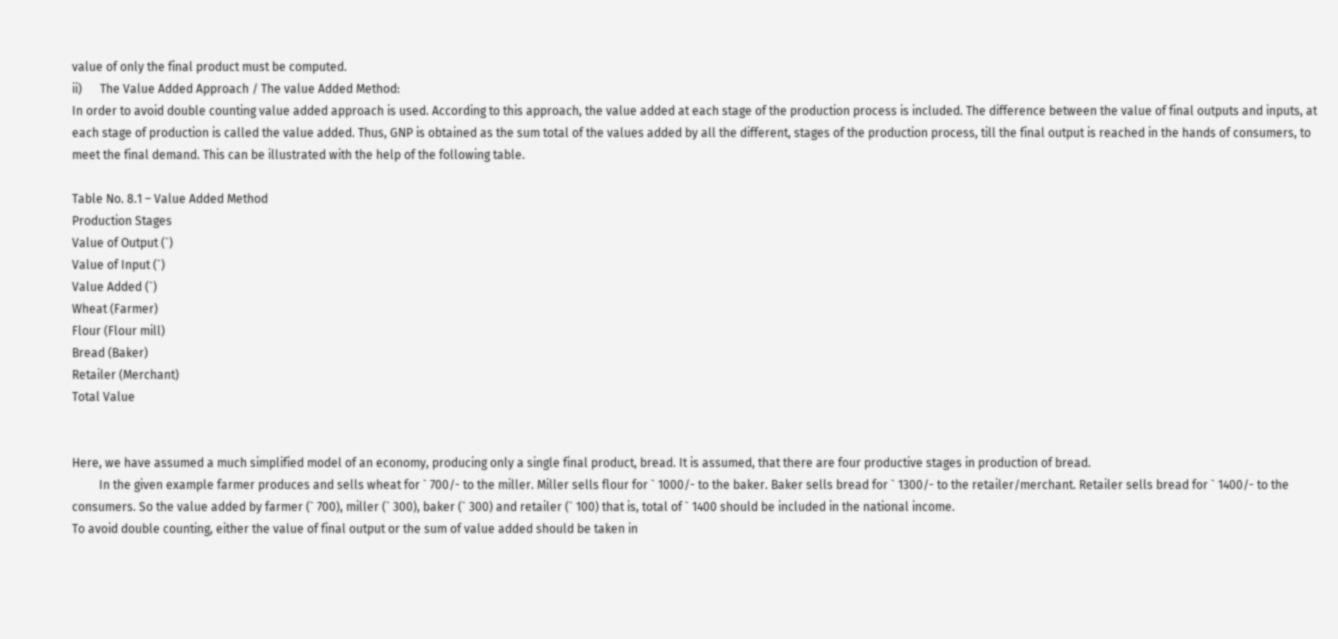value of only the final product must be computed.
ii)      The Value Added Approach / The value Added Method:
In order to avoid double counting value added approach is used. According to this approach, the value added at each stage of the production process is included. The difference between the value of final outputs and inputs, at each stage of production is called the value added. Thus, GNP is obtained as the sum total of the values added by all the different, stages of the production process, till the final output is reached in the hands of consumers, to meet the final demand. This can be illustrated with the help of the following table.

Table No. 8.1 – Value Added Method
Production Stages
Value of Output (`)
Value of Input (`)
Value Added (`)
Wheat (Farmer)
Flour (Flour mill)
Bread (Baker)
Retailer (Merchant)
Total Value


Here, we have assumed a much simplified model of an economy, producing only a single final product, bread. It is assumed, that there are four productive stages in production of bread.
         In the given example farmer produces and sells wheat for ` 700/- to the miller. Miller sells flour for ` 1000/- to the baker. Baker sells bread for ` 1300/- to the retailer/merchant. Retailer sells bread for ` 1400/- to the consumers. So the value added by farmer (` 700), miller (` 300), baker (` 300) and retailer (` 100) that is, total of ` 1400 should be included in the national income.
To avoid double counting, either the value of final output or the sum of value added should be taken in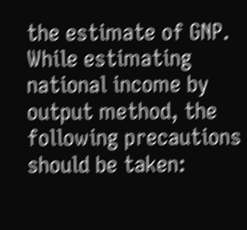the estimate of GNP.
While estimating national income by output method, the following precautions should be taken: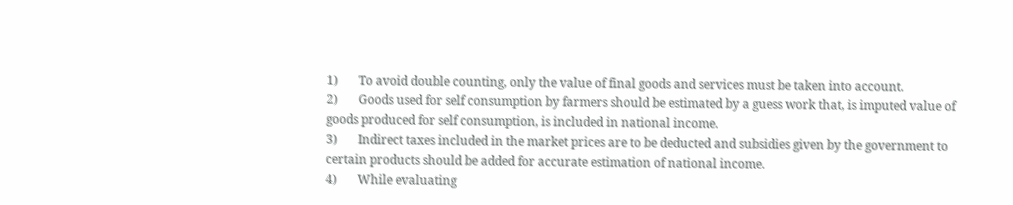1)       To avoid double counting, only the value of final goods and services must be taken into account.
2)       Goods used for self consumption by farmers should be estimated by a guess work that, is imputed value of goods produced for self consumption, is included in national income.
3)       Indirect taxes included in the market prices are to be deducted and subsidies given by the government to certain products should be added for accurate estimation of national income.
4)       While evaluating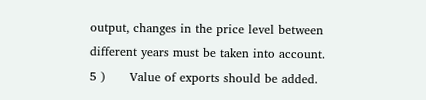output, changes in the price level between different years must be taken into account.
5 )      Value of exports should be added.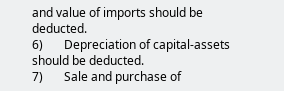and value of imports should be deducted.
6)       Depreciation of capital-assets should be deducted.
7)       Sale and purchase of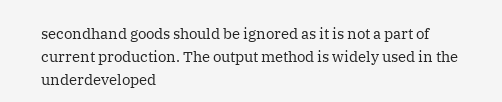secondhand goods should be ignored as it is not a part of current production. The output method is widely used in the underdeveloped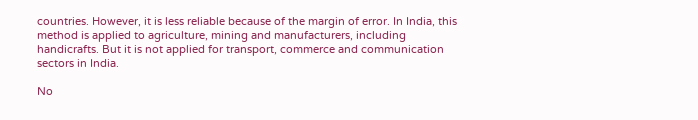countries. However, it is less reliable because of the margin of error. In India, this method is applied to agriculture, mining and manufacturers, including handicrafts. But it is not applied for transport, commerce and communication sectors in India.

No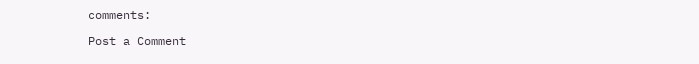comments:

Post a Comment